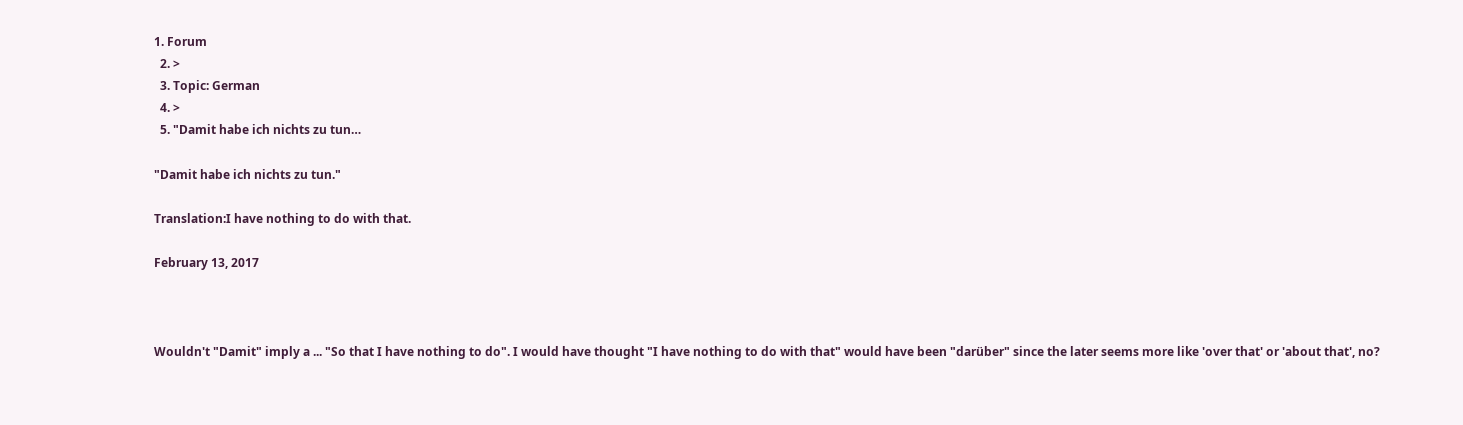1. Forum
  2. >
  3. Topic: German
  4. >
  5. "Damit habe ich nichts zu tun…

"Damit habe ich nichts zu tun."

Translation:I have nothing to do with that.

February 13, 2017



Wouldn't "Damit" imply a ... "So that I have nothing to do". I would have thought "I have nothing to do with that" would have been "darüber" since the later seems more like 'over that' or 'about that', no?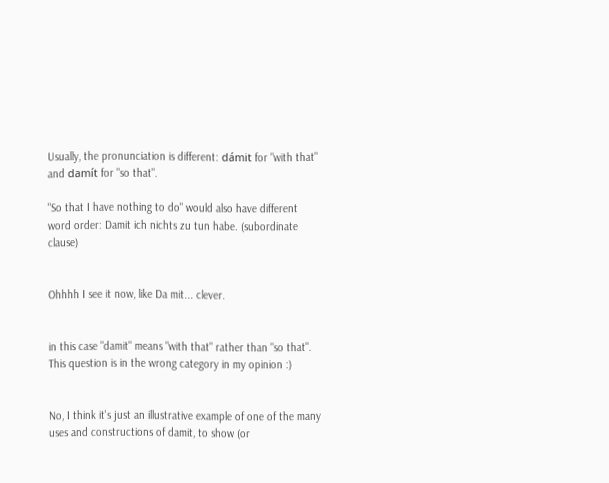Usually, the pronunciation is different: dámit for "with that" and damít for "so that".

"So that I have nothing to do" would also have different word order: Damit ich nichts zu tun habe. (subordinate clause)


Ohhhh I see it now, like Da mit... clever.


in this case "damit" means "with that" rather than "so that". This question is in the wrong category in my opinion :)


No, I think it's just an illustrative example of one of the many uses and constructions of damit, to show (or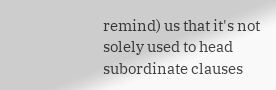remind) us that it's not solely used to head subordinate clauses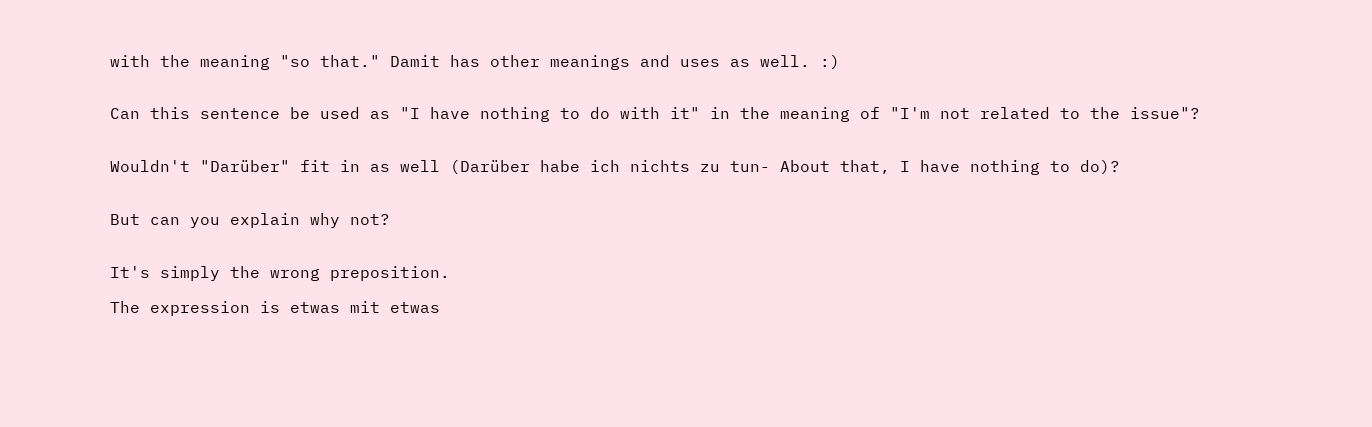with the meaning "so that." Damit has other meanings and uses as well. :)


Can this sentence be used as "I have nothing to do with it" in the meaning of "I'm not related to the issue"?


Wouldn't "Darüber" fit in as well (Darüber habe ich nichts zu tun- About that, I have nothing to do)?


But can you explain why not?


It's simply the wrong preposition.

The expression is etwas mit etwas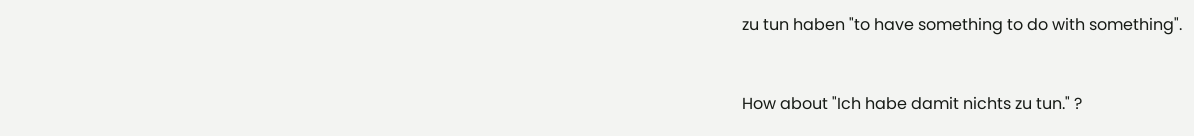zu tun haben "to have something to do with something".


How about "Ich habe damit nichts zu tun." ?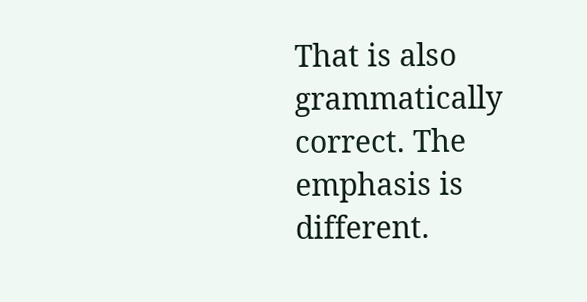That is also grammatically correct. The emphasis is different.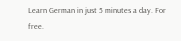Learn German in just 5 minutes a day. For free.